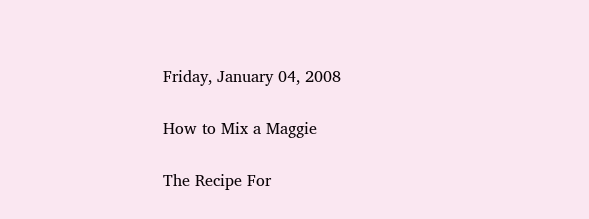Friday, January 04, 2008

How to Mix a Maggie

The Recipe For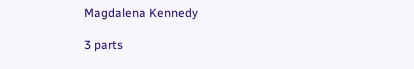Magdalena Kennedy

3 parts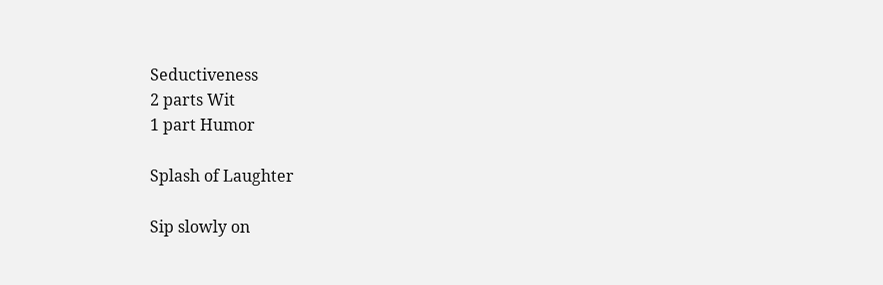Seductiveness
2 parts Wit
1 part Humor

Splash of Laughter

Sip slowly on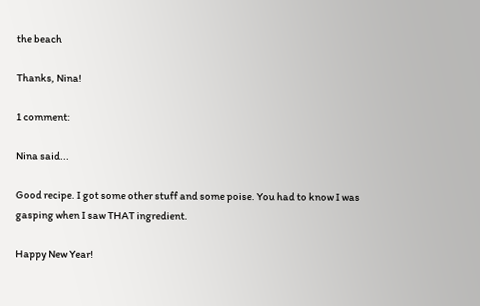the beach

Thanks, Nina!

1 comment:

Nina said...

Good recipe. I got some other stuff and some poise. You had to know I was gasping when I saw THAT ingredient.

Happy New Year!